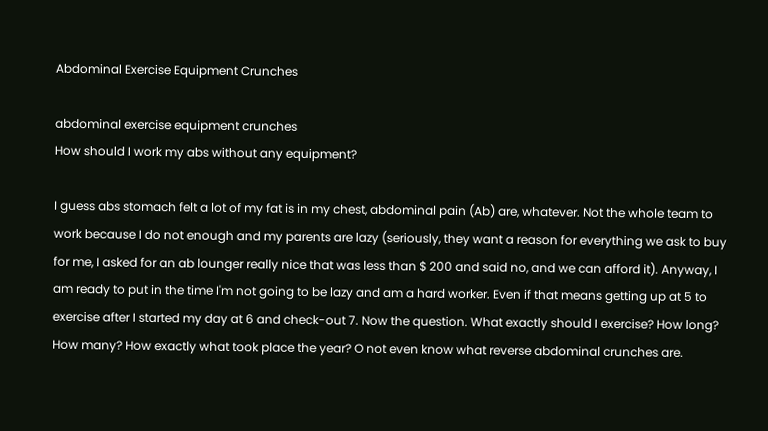Abdominal Exercise Equipment Crunches

abdominal exercise equipment crunches
How should I work my abs without any equipment?

I guess abs stomach felt a lot of my fat is in my chest, abdominal pain (Ab) are, whatever. Not the whole team to work because I do not enough and my parents are lazy (seriously, they want a reason for everything we ask to buy for me, I asked for an ab lounger really nice that was less than $ 200 and said no, and we can afford it). Anyway, I am ready to put in the time I'm not going to be lazy and am a hard worker. Even if that means getting up at 5 to exercise after I started my day at 6 and check-out 7. Now the question. What exactly should I exercise? How long? How many? How exactly what took place the year? O not even know what reverse abdominal crunches are.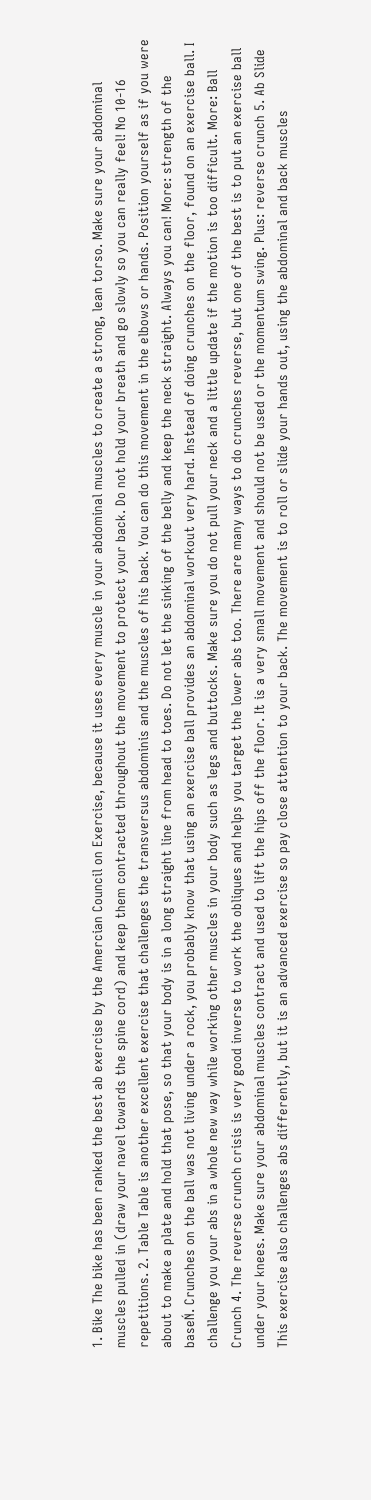1. Bike The bike has been ranked the best ab exercise by the Amercian Council on Exercise, because it uses every muscle in your abdominal muscles to create a strong, lean torso. Make sure your abdominal muscles pulled in (draw your navel towards the spine cord) and keep them contracted throughout the movement to protect your back. Do not hold your breath and go slowly so you can really feel! No 10-16 repetitions. 2. Table Table is another excellent exercise that challenges the transversus abdominis and the muscles of his back. You can do this movement in the elbows or hands. Position yourself as if you were about to make a plate and hold that pose, so that your body is in a long straight line from head to toes. Do not let the sinking of the belly and keep the neck straight. Always you can! More: strength of the baseŃ. Crunches on the ball was not living under a rock, you probably know that using an exercise ball provides an abdominal workout very hard. Instead of doing crunches on the floor, found on an exercise ball. I challenge you your abs in a whole new way while working other muscles in your body such as legs and buttocks. Make sure you do not pull your neck and a little update if the motion is too difficult. More: Ball Crunch 4. The reverse crunch crisis is very good inverse to work the obliques and helps you target the lower abs too. There are many ways to do crunches reverse, but one of the best is to put an exercise ball under your knees. Make sure your abdominal muscles contract and used to lift the hips off the floor. It is a very small movement and should not be used or the momentum swing. Plus: reverse crunch 5. Ab Slide This exercise also challenges abs differently, but it is an advanced exercise so pay close attention to your back. The movement is to roll or slide your hands out, using the abdominal and back muscles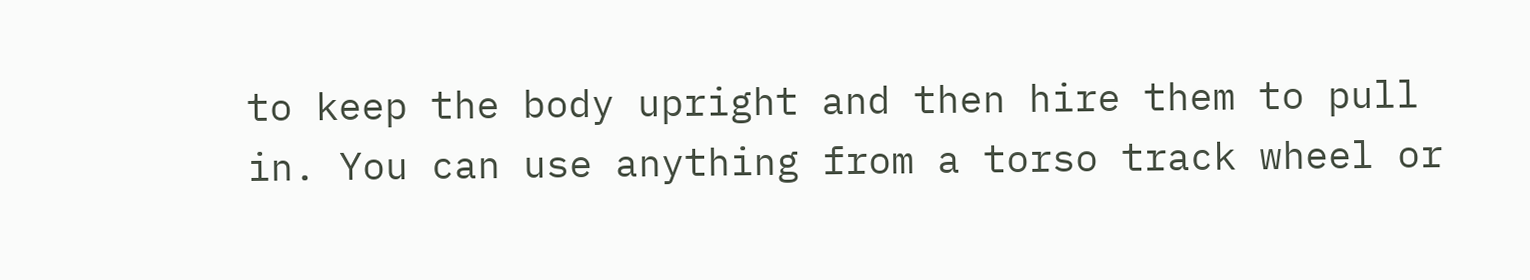to keep the body upright and then hire them to pull in. You can use anything from a torso track wheel or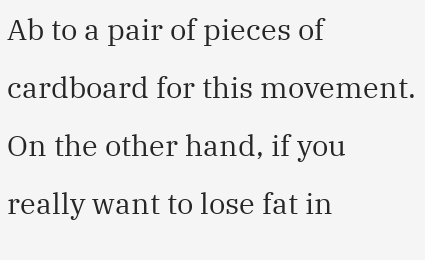Ab to a pair of pieces of cardboard for this movement. On the other hand, if you really want to lose fat in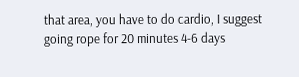that area, you have to do cardio, I suggest going rope for 20 minutes 4-6 days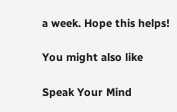a week. Hope this helps!

You might also like

Speak Your Mind